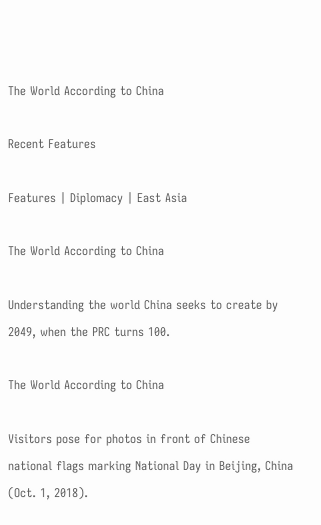The World According to China

Recent Features

Features | Diplomacy | East Asia

The World According to China

Understanding the world China seeks to create by 2049, when the PRC turns 100.

The World According to China

Visitors pose for photos in front of Chinese national flags marking National Day in Beijing, China (Oct. 1, 2018).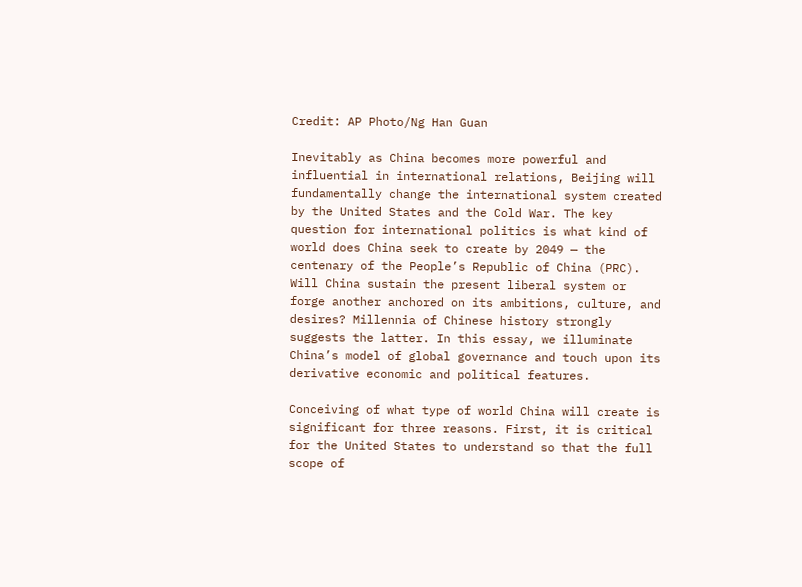Credit: AP Photo/Ng Han Guan

Inevitably as China becomes more powerful and influential in international relations, Beijing will fundamentally change the international system created by the United States and the Cold War. The key question for international politics is what kind of world does China seek to create by 2049 — the centenary of the People’s Republic of China (PRC). Will China sustain the present liberal system or forge another anchored on its ambitions, culture, and desires? Millennia of Chinese history strongly suggests the latter. In this essay, we illuminate China’s model of global governance and touch upon its derivative economic and political features.

Conceiving of what type of world China will create is significant for three reasons. First, it is critical for the United States to understand so that the full scope of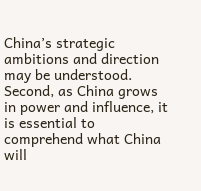China’s strategic ambitions and direction may be understood. Second, as China grows in power and influence, it is essential to comprehend what China will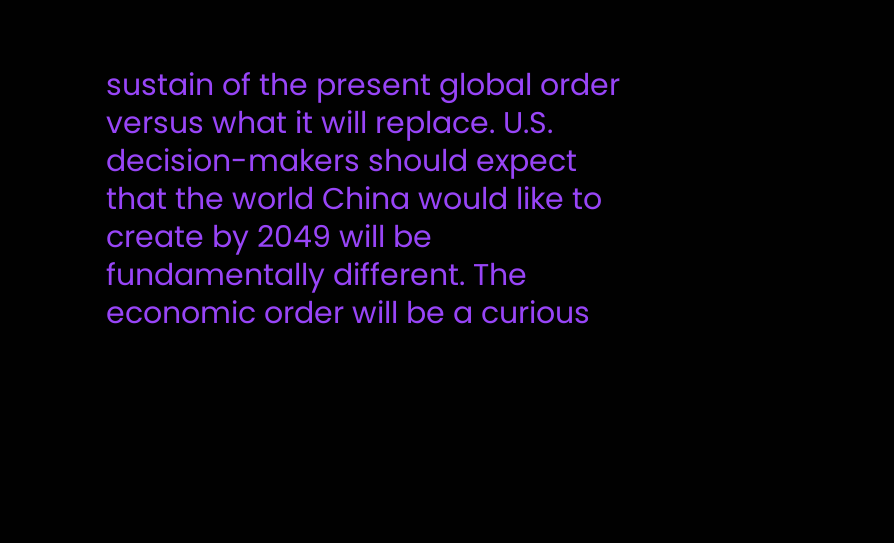sustain of the present global order versus what it will replace. U.S. decision-makers should expect that the world China would like to create by 2049 will be fundamentally different. The economic order will be a curious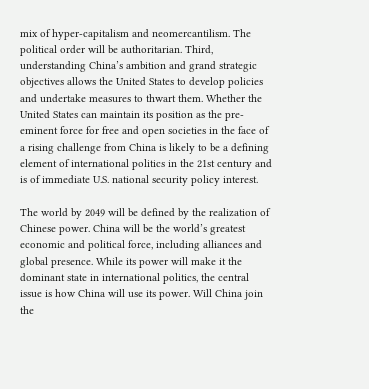mix of hyper-capitalism and neomercantilism. The political order will be authoritarian. Third, understanding China’s ambition and grand strategic objectives allows the United States to develop policies and undertake measures to thwart them. Whether the United States can maintain its position as the pre-eminent force for free and open societies in the face of a rising challenge from China is likely to be a defining element of international politics in the 21st century and is of immediate U.S. national security policy interest.

The world by 2049 will be defined by the realization of Chinese power. China will be the world’s greatest economic and political force, including alliances and global presence. While its power will make it the dominant state in international politics, the central issue is how China will use its power. Will China join the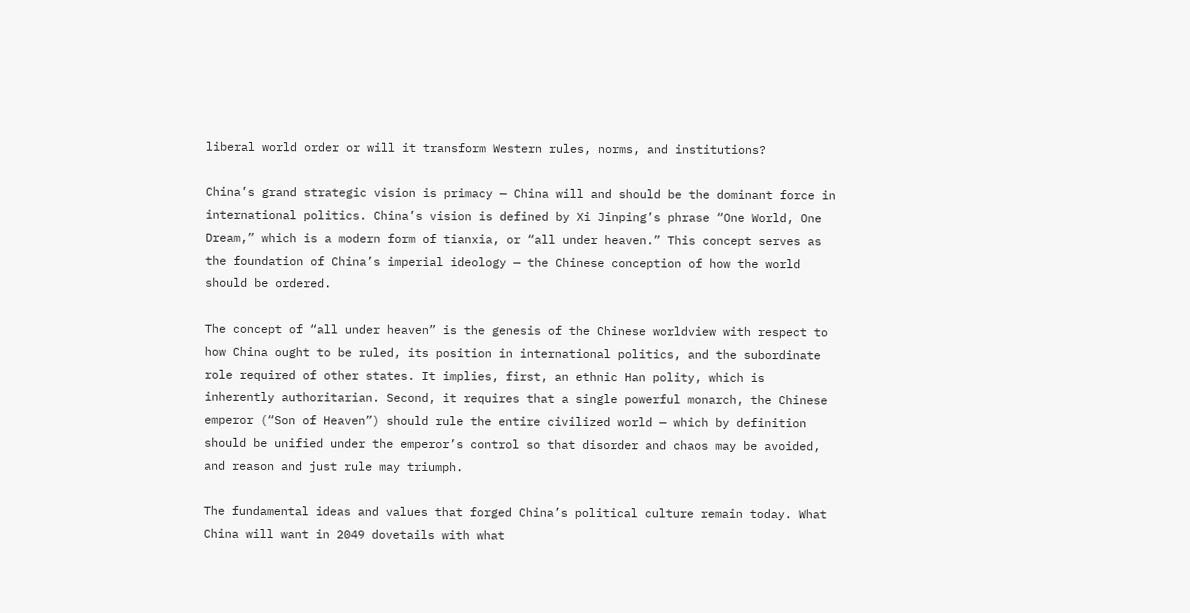liberal world order or will it transform Western rules, norms, and institutions?

China’s grand strategic vision is primacy — China will and should be the dominant force in international politics. China’s vision is defined by Xi Jinping’s phrase “One World, One Dream,” which is a modern form of tianxia, or “all under heaven.” This concept serves as the foundation of China’s imperial ideology — the Chinese conception of how the world should be ordered.

The concept of “all under heaven” is the genesis of the Chinese worldview with respect to how China ought to be ruled, its position in international politics, and the subordinate role required of other states. It implies, first, an ethnic Han polity, which is inherently authoritarian. Second, it requires that a single powerful monarch, the Chinese emperor (“Son of Heaven”) should rule the entire civilized world — which by definition should be unified under the emperor’s control so that disorder and chaos may be avoided, and reason and just rule may triumph.

The fundamental ideas and values that forged China’s political culture remain today. What China will want in 2049 dovetails with what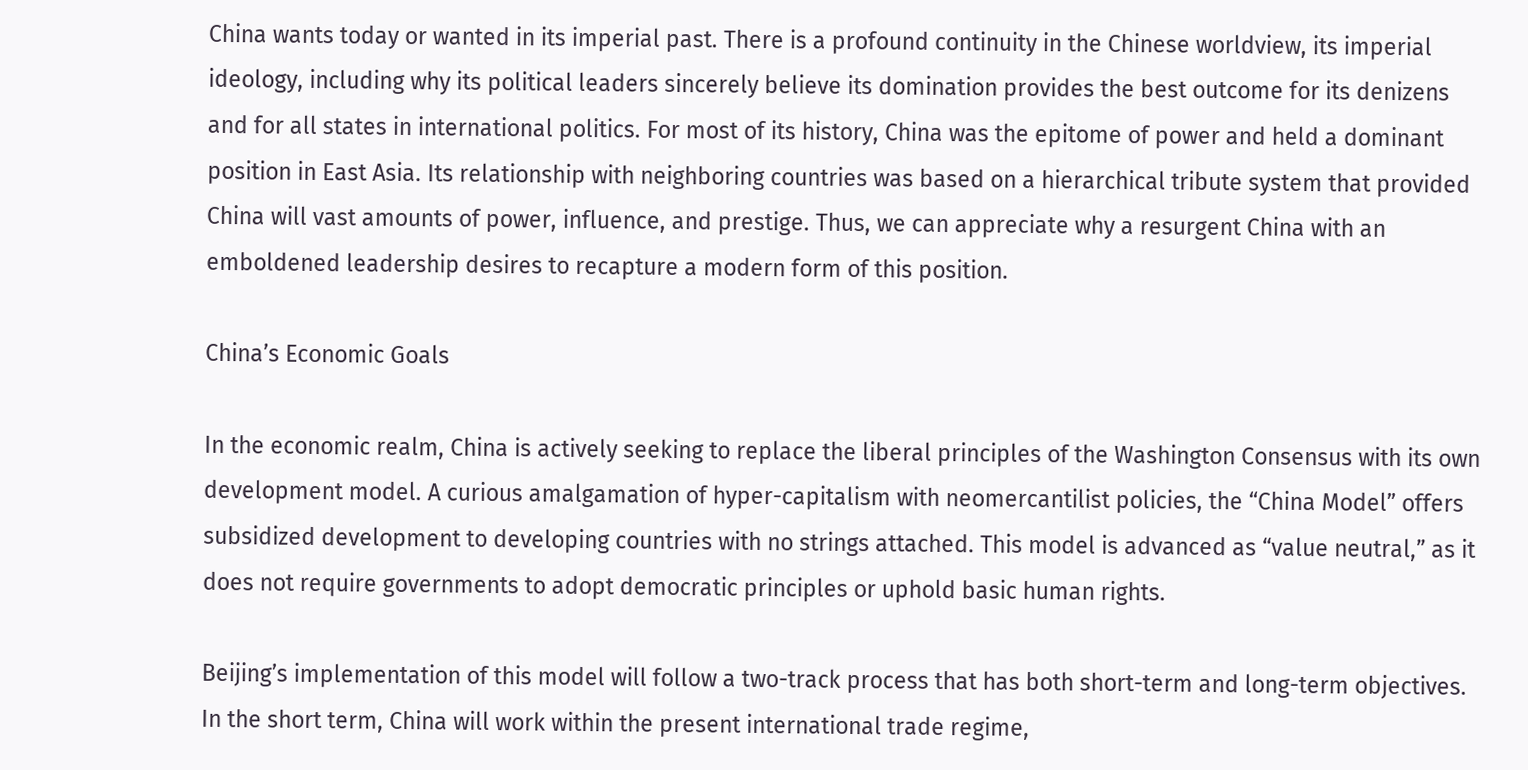China wants today or wanted in its imperial past. There is a profound continuity in the Chinese worldview, its imperial ideology, including why its political leaders sincerely believe its domination provides the best outcome for its denizens and for all states in international politics. For most of its history, China was the epitome of power and held a dominant position in East Asia. Its relationship with neighboring countries was based on a hierarchical tribute system that provided China will vast amounts of power, influence, and prestige. Thus, we can appreciate why a resurgent China with an emboldened leadership desires to recapture a modern form of this position.

China’s Economic Goals

In the economic realm, China is actively seeking to replace the liberal principles of the Washington Consensus with its own development model. A curious amalgamation of hyper-capitalism with neomercantilist policies, the “China Model” offers subsidized development to developing countries with no strings attached. This model is advanced as “value neutral,” as it does not require governments to adopt democratic principles or uphold basic human rights.

Beijing’s implementation of this model will follow a two-track process that has both short-term and long-term objectives. In the short term, China will work within the present international trade regime,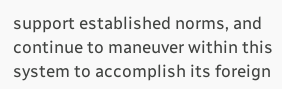support established norms, and continue to maneuver within this system to accomplish its foreign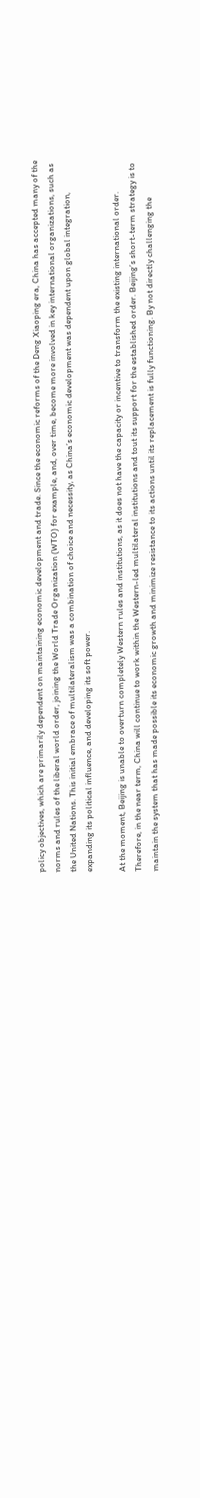policy objectives, which are primarily dependent on maintaining economic development and trade. Since the economic reforms of the Deng Xiaoping era, China has accepted many of the norms and rules of the liberal world order, joining the World Trade Organization (WTO) for example, and, over time, become more involved in key international organizations, such as the United Nations. This initial embrace of multilateralism was a combination of choice and necessity, as China’s economic development was dependent upon global integration, expanding its political influence, and developing its soft power.

At the moment, Beijing is unable to overturn completely Western rules and institutions, as it does not have the capacity or incentive to transform the existing international order. Therefore, in the near term, China will continue to work within the Western-led multilateral institutions and tout its support for the established order. Beijing’s short-term strategy is to maintain the system that has made possible its economic growth and minimize resistance to its actions until its replacement is fully functioning. By not directly challenging the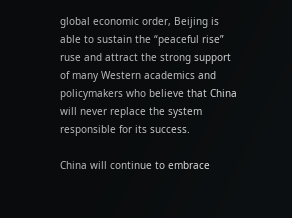global economic order, Beijing is able to sustain the “peaceful rise” ruse and attract the strong support of many Western academics and policymakers who believe that China will never replace the system responsible for its success.

China will continue to embrace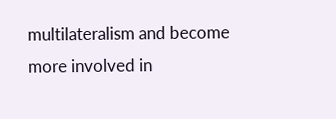multilateralism and become more involved in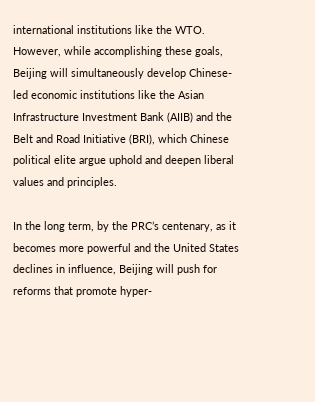international institutions like the WTO. However, while accomplishing these goals, Beijing will simultaneously develop Chinese-led economic institutions like the Asian Infrastructure Investment Bank (AIIB) and the Belt and Road Initiative (BRI), which Chinese political elite argue uphold and deepen liberal values and principles.

In the long term, by the PRC’s centenary, as it becomes more powerful and the United States declines in influence, Beijing will push for reforms that promote hyper-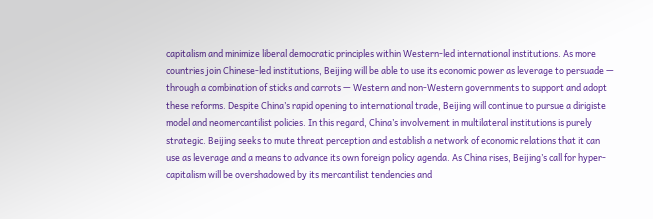capitalism and minimize liberal democratic principles within Western-led international institutions. As more countries join Chinese-led institutions, Beijing will be able to use its economic power as leverage to persuade — through a combination of sticks and carrots — Western and non-Western governments to support and adopt these reforms. Despite China’s rapid opening to international trade, Beijing will continue to pursue a dirigiste model and neomercantilist policies. In this regard, China’s involvement in multilateral institutions is purely strategic. Beijing seeks to mute threat perception and establish a network of economic relations that it can use as leverage and a means to advance its own foreign policy agenda. As China rises, Beijing’s call for hyper-capitalism will be overshadowed by its mercantilist tendencies and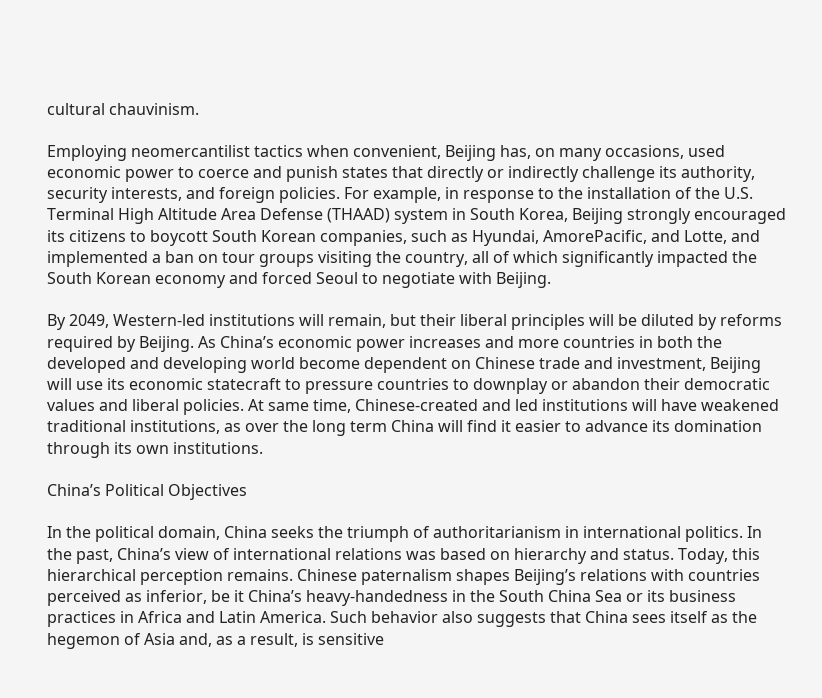cultural chauvinism.

Employing neomercantilist tactics when convenient, Beijing has, on many occasions, used economic power to coerce and punish states that directly or indirectly challenge its authority, security interests, and foreign policies. For example, in response to the installation of the U.S. Terminal High Altitude Area Defense (THAAD) system in South Korea, Beijing strongly encouraged its citizens to boycott South Korean companies, such as Hyundai, AmorePacific, and Lotte, and implemented a ban on tour groups visiting the country, all of which significantly impacted the South Korean economy and forced Seoul to negotiate with Beijing.

By 2049, Western-led institutions will remain, but their liberal principles will be diluted by reforms required by Beijing. As China’s economic power increases and more countries in both the developed and developing world become dependent on Chinese trade and investment, Beijing will use its economic statecraft to pressure countries to downplay or abandon their democratic values and liberal policies. At same time, Chinese-created and led institutions will have weakened traditional institutions, as over the long term China will find it easier to advance its domination through its own institutions.

China’s Political Objectives

In the political domain, China seeks the triumph of authoritarianism in international politics. In the past, China’s view of international relations was based on hierarchy and status. Today, this hierarchical perception remains. Chinese paternalism shapes Beijing’s relations with countries perceived as inferior, be it China’s heavy-handedness in the South China Sea or its business practices in Africa and Latin America. Such behavior also suggests that China sees itself as the hegemon of Asia and, as a result, is sensitive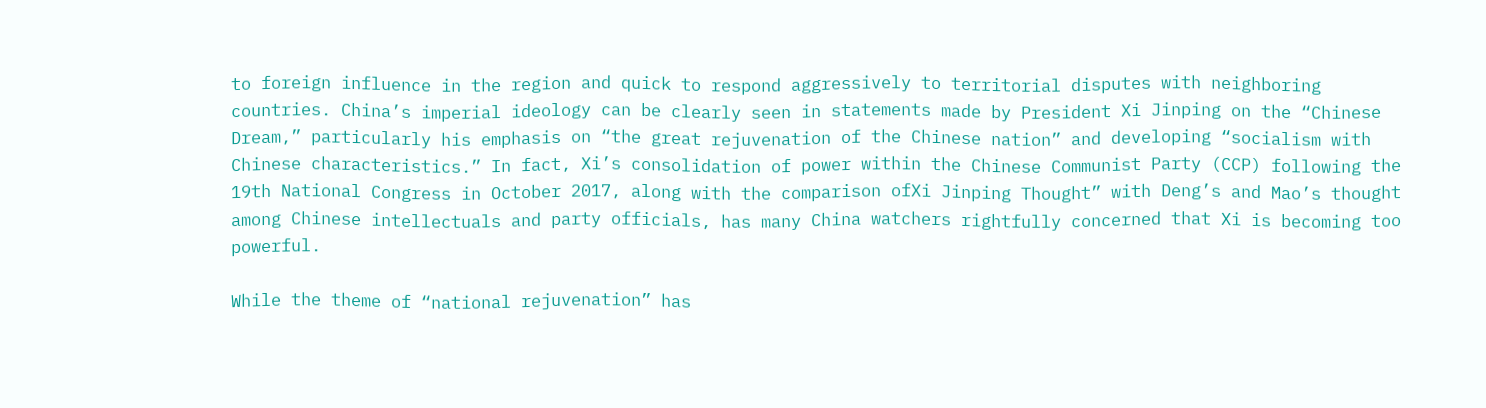to foreign influence in the region and quick to respond aggressively to territorial disputes with neighboring countries. China’s imperial ideology can be clearly seen in statements made by President Xi Jinping on the “Chinese Dream,” particularly his emphasis on “the great rejuvenation of the Chinese nation” and developing “socialism with Chinese characteristics.” In fact, Xi’s consolidation of power within the Chinese Communist Party (CCP) following the 19th National Congress in October 2017, along with the comparison ofXi Jinping Thought” with Deng’s and Mao’s thought among Chinese intellectuals and party officials, has many China watchers rightfully concerned that Xi is becoming too powerful.

While the theme of “national rejuvenation” has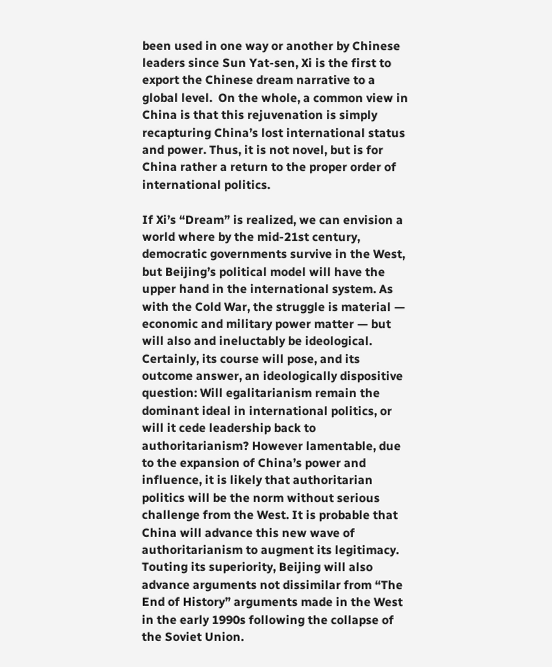been used in one way or another by Chinese leaders since Sun Yat-sen, Xi is the first to export the Chinese dream narrative to a global level.  On the whole, a common view in China is that this rejuvenation is simply recapturing China’s lost international status and power. Thus, it is not novel, but is for China rather a return to the proper order of international politics.

If Xi’s “Dream” is realized, we can envision a world where by the mid-21st century, democratic governments survive in the West, but Beijing’s political model will have the upper hand in the international system. As with the Cold War, the struggle is material — economic and military power matter — but will also and ineluctably be ideological. Certainly, its course will pose, and its outcome answer, an ideologically dispositive question: Will egalitarianism remain the dominant ideal in international politics, or will it cede leadership back to authoritarianism? However lamentable, due to the expansion of China’s power and influence, it is likely that authoritarian politics will be the norm without serious challenge from the West. It is probable that China will advance this new wave of authoritarianism to augment its legitimacy. Touting its superiority, Beijing will also advance arguments not dissimilar from “The End of History” arguments made in the West in the early 1990s following the collapse of the Soviet Union.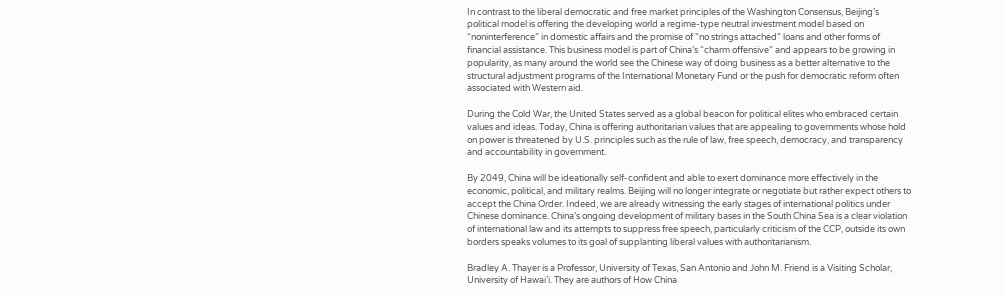In contrast to the liberal democratic and free market principles of the Washington Consensus, Beijing’s political model is offering the developing world a regime-type neutral investment model based on “noninterference” in domestic affairs and the promise of “no strings attached” loans and other forms of financial assistance. This business model is part of China’s “charm offensive” and appears to be growing in popularity, as many around the world see the Chinese way of doing business as a better alternative to the structural adjustment programs of the International Monetary Fund or the push for democratic reform often associated with Western aid.

During the Cold War, the United States served as a global beacon for political elites who embraced certain values and ideas. Today, China is offering authoritarian values that are appealing to governments whose hold on power is threatened by U.S. principles such as the rule of law, free speech, democracy, and transparency and accountability in government.

By 2049, China will be ideationally self-confident and able to exert dominance more effectively in the economic, political, and military realms. Beijing will no longer integrate or negotiate but rather expect others to accept the China Order. Indeed, we are already witnessing the early stages of international politics under Chinese dominance. China’s ongoing development of military bases in the South China Sea is a clear violation of international law and its attempts to suppress free speech, particularly criticism of the CCP, outside its own borders speaks volumes to its goal of supplanting liberal values with authoritarianism.

Bradley A. Thayer is a Professor, University of Texas, San Antonio and John M. Friend is a Visiting Scholar, University of Hawai’i. They are authors of How China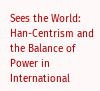Sees the World: Han-Centrism and the Balance of Power in International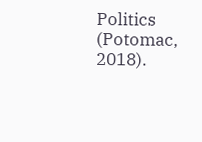Politics (Potomac, 2018).